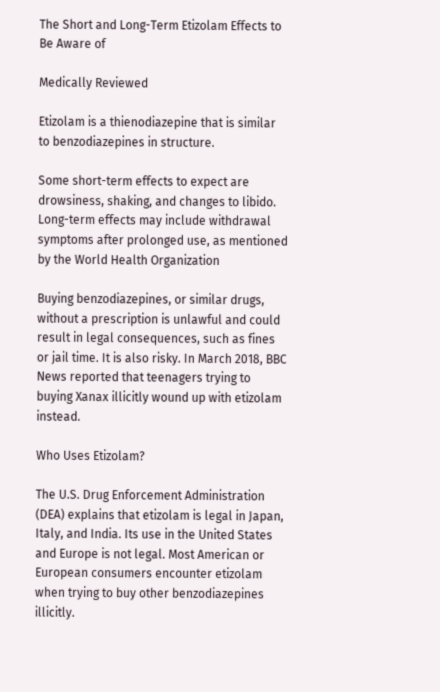The Short and Long-Term Etizolam Effects to Be Aware of

Medically Reviewed

Etizolam is a thienodiazepine that is similar to benzodiazepines in structure.

Some short-term effects to expect are drowsiness, shaking, and changes to libido. Long-term effects may include withdrawal symptoms after prolonged use, as mentioned by the World Health Organization

Buying benzodiazepines, or similar drugs, without a prescription is unlawful and could result in legal consequences, such as fines or jail time. It is also risky. In March 2018, BBC News reported that teenagers trying to buying Xanax illicitly wound up with etizolam instead.

Who Uses Etizolam?

The U.S. Drug Enforcement Administration (DEA) explains that etizolam is legal in Japan, Italy, and India. Its use in the United States and Europe is not legal. Most American or European consumers encounter etizolam when trying to buy other benzodiazepines illicitly.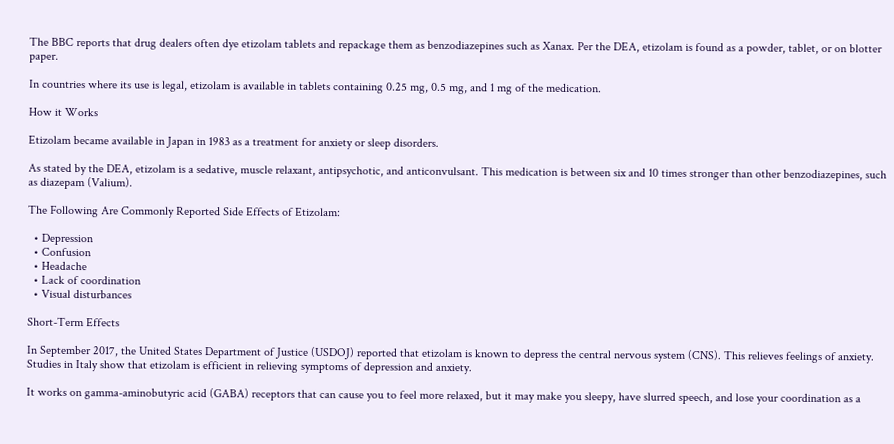The BBC reports that drug dealers often dye etizolam tablets and repackage them as benzodiazepines such as Xanax. Per the DEA, etizolam is found as a powder, tablet, or on blotter paper.

In countries where its use is legal, etizolam is available in tablets containing 0.25 mg, 0.5 mg, and 1 mg of the medication.

How it Works

Etizolam became available in Japan in 1983 as a treatment for anxiety or sleep disorders.

As stated by the DEA, etizolam is a sedative, muscle relaxant, antipsychotic, and anticonvulsant. This medication is between six and 10 times stronger than other benzodiazepines, such as diazepam (Valium).

The Following Are Commonly Reported Side Effects of Etizolam:

  • Depression
  • Confusion
  • Headache
  • Lack of coordination
  • Visual disturbances

Short-Term Effects

In September 2017, the United States Department of Justice (USDOJ) reported that etizolam is known to depress the central nervous system (CNS). This relieves feelings of anxiety. Studies in Italy show that etizolam is efficient in relieving symptoms of depression and anxiety.

It works on gamma-aminobutyric acid (GABA) receptors that can cause you to feel more relaxed, but it may make you sleepy, have slurred speech, and lose your coordination as a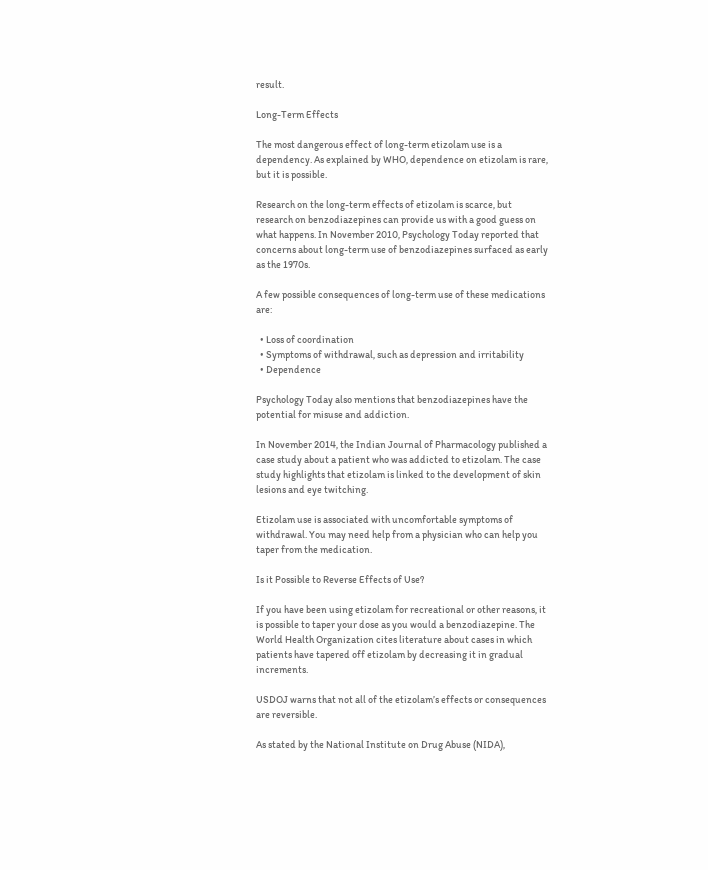result.

Long-Term Effects

The most dangerous effect of long-term etizolam use is a dependency. As explained by WHO, dependence on etizolam is rare, but it is possible.

Research on the long-term effects of etizolam is scarce, but research on benzodiazepines can provide us with a good guess on what happens. In November 2010, Psychology Today reported that concerns about long-term use of benzodiazepines surfaced as early as the 1970s.

A few possible consequences of long-term use of these medications are:

  • Loss of coordination
  • Symptoms of withdrawal, such as depression and irritability
  • Dependence

Psychology Today also mentions that benzodiazepines have the potential for misuse and addiction.

In November 2014, the Indian Journal of Pharmacology published a case study about a patient who was addicted to etizolam. The case study highlights that etizolam is linked to the development of skin lesions and eye twitching.

Etizolam use is associated with uncomfortable symptoms of withdrawal. You may need help from a physician who can help you taper from the medication.

Is it Possible to Reverse Effects of Use?

If you have been using etizolam for recreational or other reasons, it is possible to taper your dose as you would a benzodiazepine. The World Health Organization cites literature about cases in which patients have tapered off etizolam by decreasing it in gradual increments.

USDOJ warns that not all of the etizolam’s effects or consequences are reversible.

As stated by the National Institute on Drug Abuse (NIDA),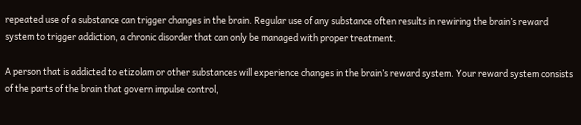repeated use of a substance can trigger changes in the brain. Regular use of any substance often results in rewiring the brain’s reward system to trigger addiction, a chronic disorder that can only be managed with proper treatment.

A person that is addicted to etizolam or other substances will experience changes in the brain’s reward system. Your reward system consists of the parts of the brain that govern impulse control,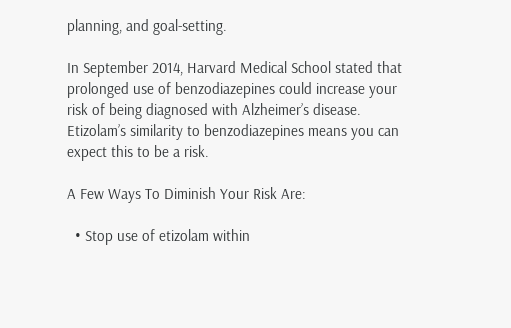planning, and goal-setting.

In September 2014, Harvard Medical School stated that prolonged use of benzodiazepines could increase your risk of being diagnosed with Alzheimer’s disease. Etizolam’s similarity to benzodiazepines means you can expect this to be a risk.

A Few Ways To Diminish Your Risk Are:

  • Stop use of etizolam within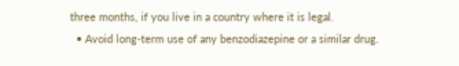three months, if you live in a country where it is legal.
  • Avoid long-term use of any benzodiazepine or a similar drug.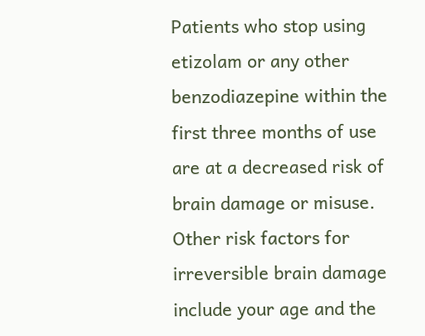Patients who stop using etizolam or any other benzodiazepine within the first three months of use are at a decreased risk of brain damage or misuse. Other risk factors for irreversible brain damage include your age and the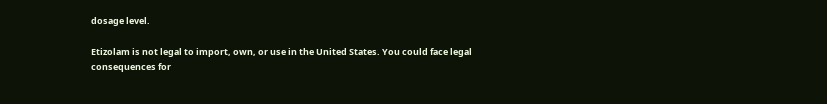dosage level.

Etizolam is not legal to import, own, or use in the United States. You could face legal consequences for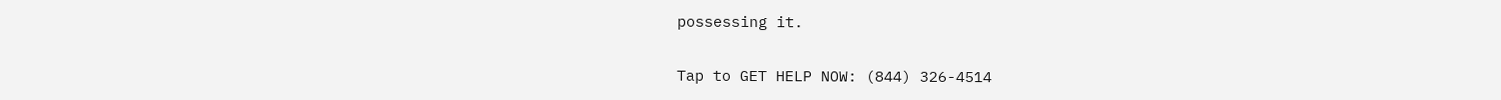possessing it.

Tap to GET HELP NOW: (844) 326-4514